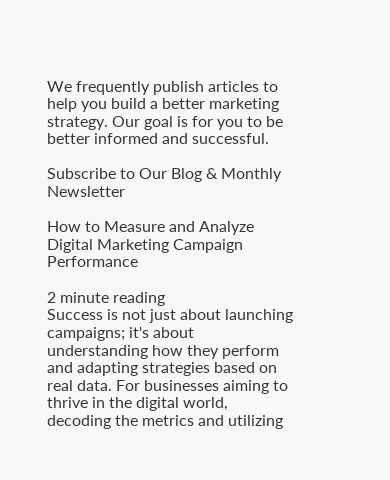We frequently publish articles to help you build a better marketing strategy. Our goal is for you to be better informed and successful.

Subscribe to Our Blog & Monthly Newsletter

How to Measure and Analyze Digital Marketing Campaign Performance

2 minute reading
Success is not just about launching campaigns; it's about understanding how they perform and adapting strategies based on real data. For businesses aiming to thrive in the digital world, decoding the metrics and utilizing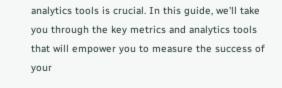analytics tools is crucial. In this guide, we'll take you through the key metrics and analytics tools that will empower you to measure the success of your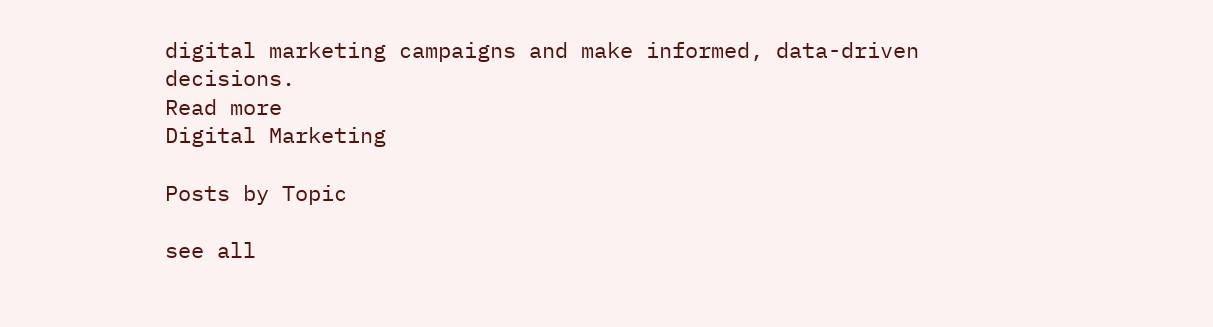digital marketing campaigns and make informed, data-driven decisions.
Read more
Digital Marketing

Posts by Topic

see all